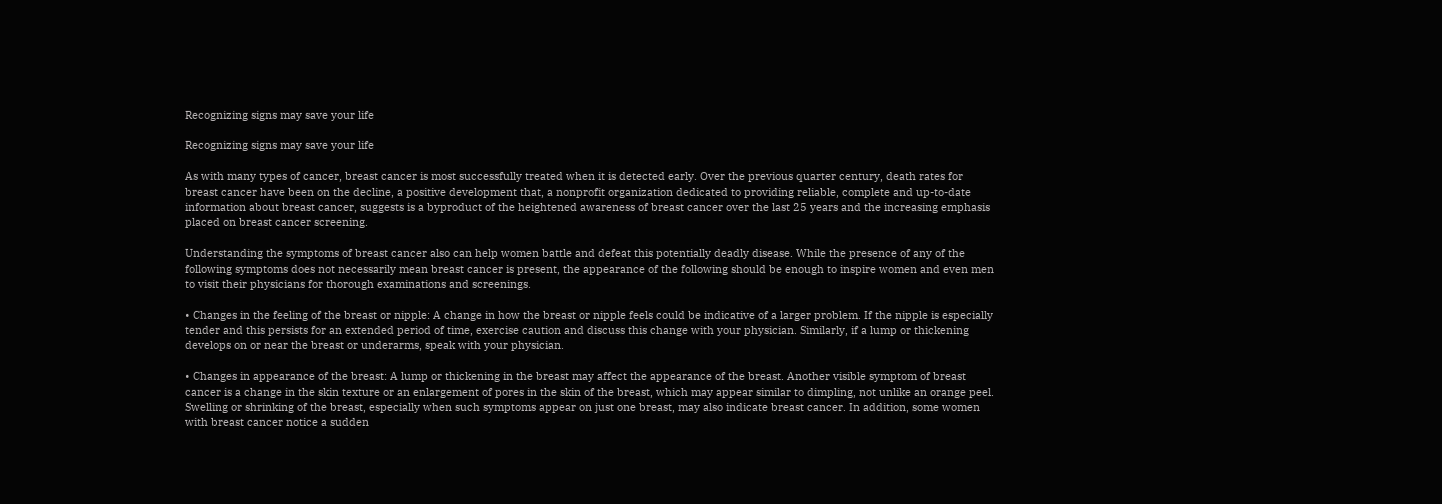Recognizing signs may save your life

Recognizing signs may save your life

As with many types of cancer, breast cancer is most successfully treated when it is detected early. Over the previous quarter century, death rates for breast cancer have been on the decline, a positive development that, a nonprofit organization dedicated to providing reliable, complete and up-to-date information about breast cancer, suggests is a byproduct of the heightened awareness of breast cancer over the last 25 years and the increasing emphasis placed on breast cancer screening.

Understanding the symptoms of breast cancer also can help women battle and defeat this potentially deadly disease. While the presence of any of the following symptoms does not necessarily mean breast cancer is present, the appearance of the following should be enough to inspire women and even men to visit their physicians for thorough examinations and screenings.

• Changes in the feeling of the breast or nipple: A change in how the breast or nipple feels could be indicative of a larger problem. If the nipple is especially tender and this persists for an extended period of time, exercise caution and discuss this change with your physician. Similarly, if a lump or thickening develops on or near the breast or underarms, speak with your physician.

• Changes in appearance of the breast: A lump or thickening in the breast may affect the appearance of the breast. Another visible symptom of breast cancer is a change in the skin texture or an enlargement of pores in the skin of the breast, which may appear similar to dimpling, not unlike an orange peel. Swelling or shrinking of the breast, especially when such symptoms appear on just one breast, may also indicate breast cancer. In addition, some women with breast cancer notice a sudden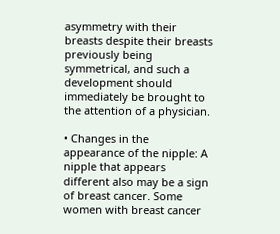asymmetry with their breasts despite their breasts previously being symmetrical, and such a development should immediately be brought to the attention of a physician.

• Changes in the appearance of the nipple: A nipple that appears different also may be a sign of breast cancer. Some women with breast cancer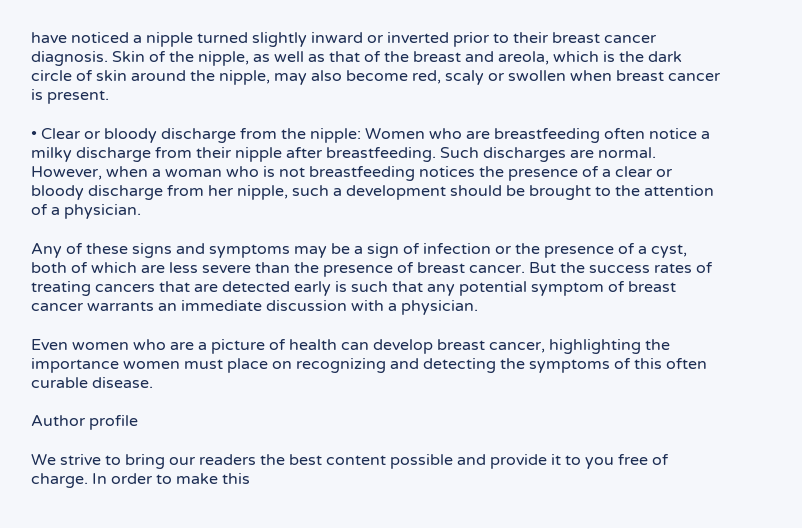have noticed a nipple turned slightly inward or inverted prior to their breast cancer diagnosis. Skin of the nipple, as well as that of the breast and areola, which is the dark circle of skin around the nipple, may also become red, scaly or swollen when breast cancer is present.

• Clear or bloody discharge from the nipple: Women who are breastfeeding often notice a milky discharge from their nipple after breastfeeding. Such discharges are normal. However, when a woman who is not breastfeeding notices the presence of a clear or bloody discharge from her nipple, such a development should be brought to the attention of a physician.

Any of these signs and symptoms may be a sign of infection or the presence of a cyst, both of which are less severe than the presence of breast cancer. But the success rates of treating cancers that are detected early is such that any potential symptom of breast cancer warrants an immediate discussion with a physician.

Even women who are a picture of health can develop breast cancer, highlighting the importance women must place on recognizing and detecting the symptoms of this often curable disease.

Author profile

We strive to bring our readers the best content possible and provide it to you free of charge. In order to make this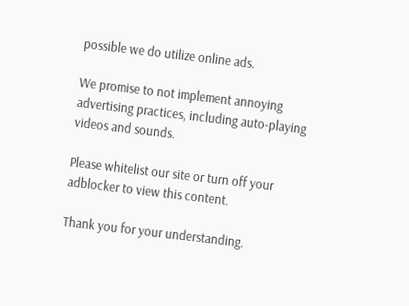possible we do utilize online ads.

We promise to not implement annoying advertising practices, including auto-playing videos and sounds.

Please whitelist our site or turn off your adblocker to view this content.

Thank you for your understanding.